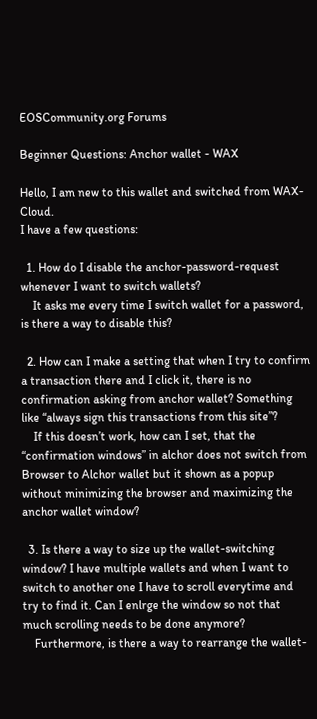EOSCommunity.org Forums

Beginner Questions: Anchor wallet - WAX

Hello, I am new to this wallet and switched from WAX-Cloud.
I have a few questions:

  1. How do I disable the anchor-password-request whenever I want to switch wallets?
    It asks me every time I switch wallet for a password, is there a way to disable this?

  2. How can I make a setting that when I try to confirm a transaction there and I click it, there is no confirmation asking from anchor wallet? Something like “always sign this transactions from this site”?
    If this doesn’t work, how can I set, that the “confirmation windows” in alchor does not switch from Browser to Alchor wallet but it shown as a popup without minimizing the browser and maximizing the anchor wallet window?

  3. Is there a way to size up the wallet-switching window? I have multiple wallets and when I want to switch to another one I have to scroll everytime and try to find it. Can I enlrge the window so not that much scrolling needs to be done anymore?
    Furthermore, is there a way to rearrange the wallet-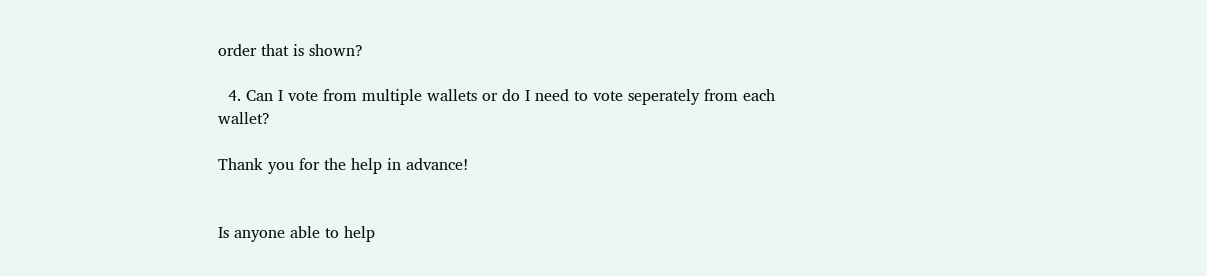order that is shown?

  4. Can I vote from multiple wallets or do I need to vote seperately from each wallet?

Thank you for the help in advance!


Is anyone able to help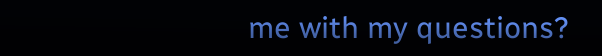me with my questions?